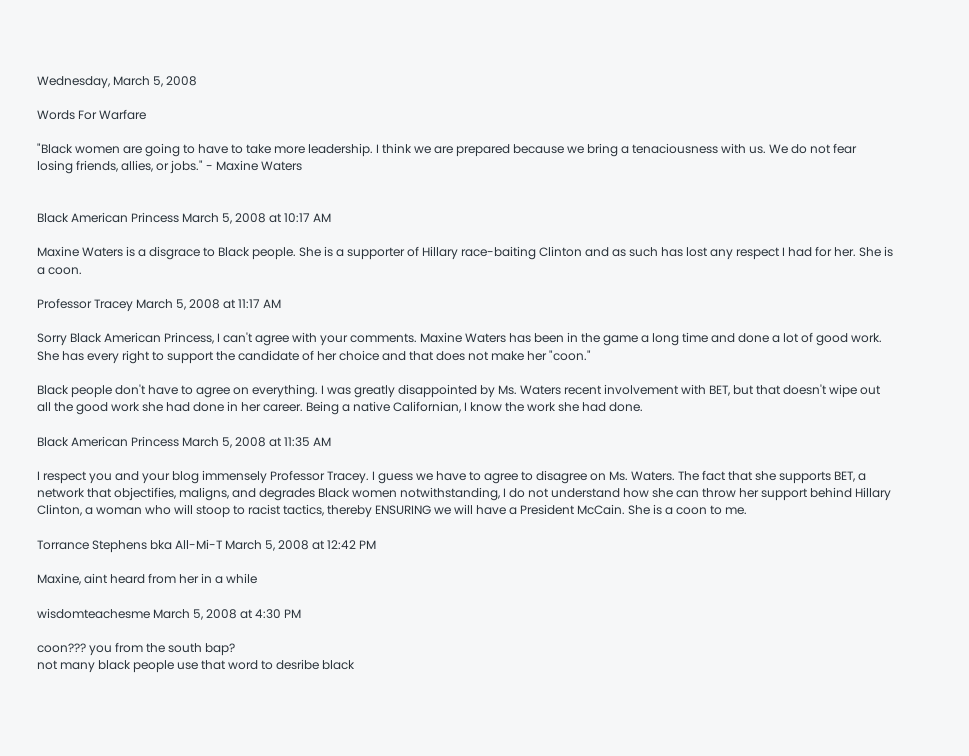Wednesday, March 5, 2008

Words For Warfare

"Black women are going to have to take more leadership. I think we are prepared because we bring a tenaciousness with us. We do not fear losing friends, allies, or jobs." - Maxine Waters


Black American Princess March 5, 2008 at 10:17 AM

Maxine Waters is a disgrace to Black people. She is a supporter of Hillary race-baiting Clinton and as such has lost any respect I had for her. She is a coon.

Professor Tracey March 5, 2008 at 11:17 AM

Sorry Black American Princess, I can't agree with your comments. Maxine Waters has been in the game a long time and done a lot of good work. She has every right to support the candidate of her choice and that does not make her "coon."

Black people don't have to agree on everything. I was greatly disappointed by Ms. Waters recent involvement with BET, but that doesn't wipe out all the good work she had done in her career. Being a native Californian, I know the work she had done.

Black American Princess March 5, 2008 at 11:35 AM

I respect you and your blog immensely Professor Tracey. I guess we have to agree to disagree on Ms. Waters. The fact that she supports BET, a network that objectifies, maligns, and degrades Black women notwithstanding, I do not understand how she can throw her support behind Hillary Clinton, a woman who will stoop to racist tactics, thereby ENSURING we will have a President McCain. She is a coon to me.

Torrance Stephens bka All-Mi-T March 5, 2008 at 12:42 PM

Maxine, aint heard from her in a while

wisdomteachesme March 5, 2008 at 4:30 PM

coon??? you from the south bap?
not many black people use that word to desribe black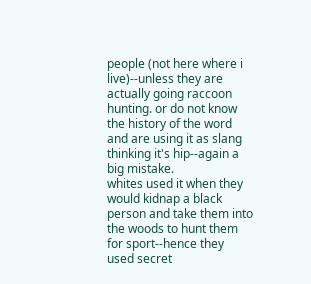people (not here where i live)--unless they are actually going raccoon hunting. or do not know the history of the word and are using it as slang thinking it's hip--again a big mistake.
whites used it when they would kidnap a black person and take them into the woods to hunt them for sport--hence they used secret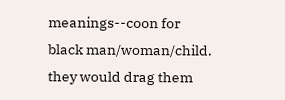meanings--coon for black man/woman/child.
they would drag them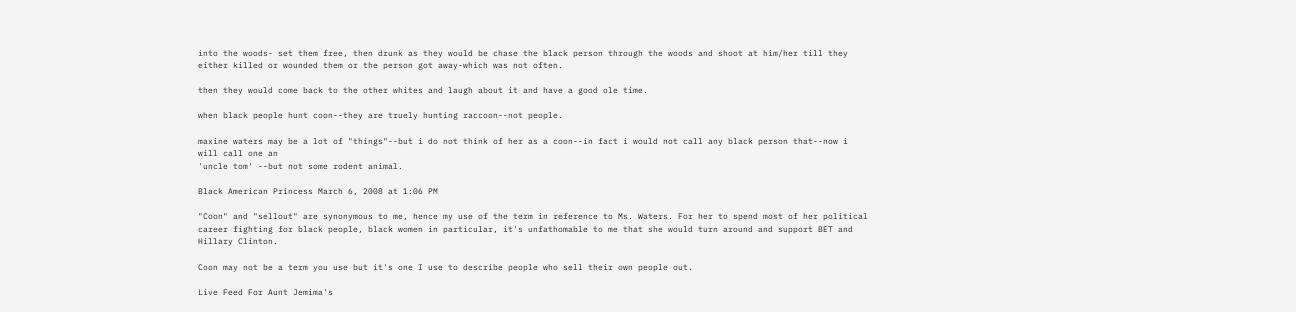into the woods- set them free, then drunk as they would be chase the black person through the woods and shoot at him/her till they either killed or wounded them or the person got away-which was not often.

then they would come back to the other whites and laugh about it and have a good ole time.

when black people hunt coon--they are truely hunting raccoon--not people.

maxine waters may be a lot of "things"--but i do not think of her as a coon--in fact i would not call any black person that--now i will call one an
'uncle tom' --but not some rodent animal.

Black American Princess March 6, 2008 at 1:06 PM

"Coon" and "sellout" are synonymous to me, hence my use of the term in reference to Ms. Waters. For her to spend most of her political career fighting for black people, black women in particular, it's unfathomable to me that she would turn around and support BET and Hillary Clinton.

Coon may not be a term you use but it's one I use to describe people who sell their own people out.

Live Feed For Aunt Jemima's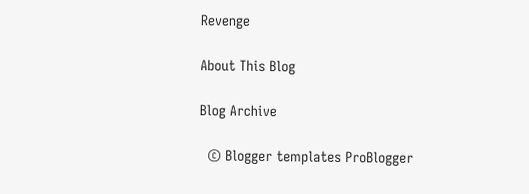Revenge

About This Blog

Blog Archive

  © Blogger templates ProBlogger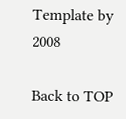Template by 2008

Back to TOP